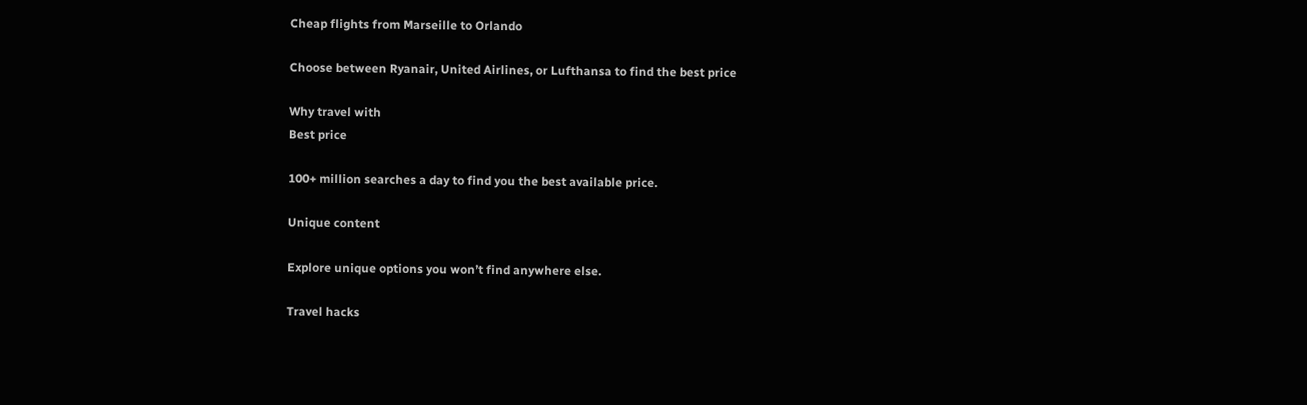Cheap flights from Marseille to Orlando

Choose between Ryanair, United Airlines, or Lufthansa to find the best price

Why travel with
Best price

100+ million searches a day to find you the best available price.

Unique content

Explore unique options you won’t find anywhere else.

Travel hacks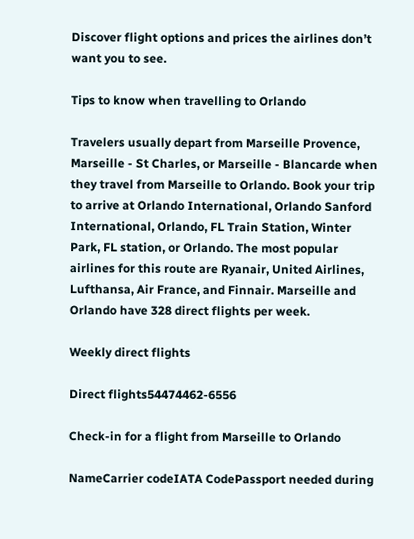Discover flight options and prices the airlines don’t want you to see.

Tips to know when travelling to Orlando

Travelers usually depart from Marseille Provence, Marseille - St Charles, or Marseille - Blancarde when they travel from Marseille to Orlando. Book your trip to arrive at Orlando International, Orlando Sanford International, Orlando, FL Train Station, Winter Park, FL station, or Orlando. The most popular airlines for this route are Ryanair, United Airlines, Lufthansa, Air France, and Finnair. Marseille and Orlando have 328 direct flights per week.

Weekly direct flights

Direct flights54474462-6556

Check-in for a flight from Marseille to Orlando

NameCarrier codeIATA CodePassport needed during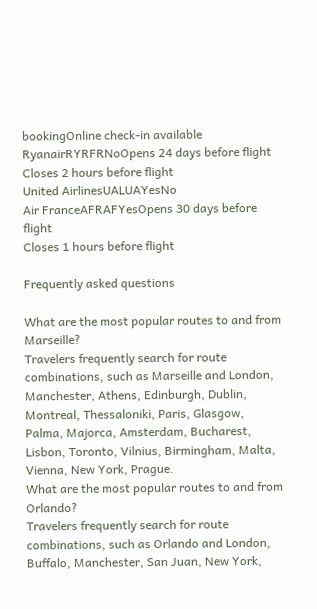bookingOnline check-in available
RyanairRYRFRNoOpens 24 days before flight
Closes 2 hours before flight
United AirlinesUALUAYesNo
Air FranceAFRAFYesOpens 30 days before flight
Closes 1 hours before flight

Frequently asked questions

What are the most popular routes to and from Marseille?
Travelers frequently search for route combinations, such as Marseille and London, Manchester, Athens, Edinburgh, Dublin, Montreal, Thessaloniki, Paris, Glasgow, Palma, Majorca, Amsterdam, Bucharest, Lisbon, Toronto, Vilnius, Birmingham, Malta, Vienna, New York, Prague.
What are the most popular routes to and from Orlando?
Travelers frequently search for route combinations, such as Orlando and London, Buffalo, Manchester, San Juan, New York,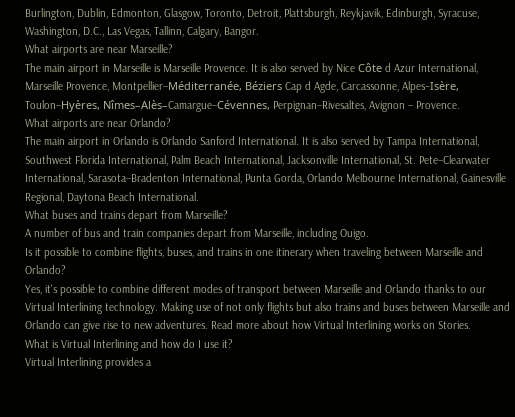Burlington, Dublin, Edmonton, Glasgow, Toronto, Detroit, Plattsburgh, Reykjavik, Edinburgh, Syracuse, Washington, D.C., Las Vegas, Tallinn, Calgary, Bangor.
What airports are near Marseille?
The main airport in Marseille is Marseille Provence. It is also served by Nice Côte d Azur International, Marseille Provence, Montpellier–Méditerranée, Béziers Cap d Agde, Carcassonne, Alpes–Isère, Toulon–Hyères, Nîmes–Alès–Camargue–Cévennes, Perpignan–Rivesaltes, Avignon – Provence.
What airports are near Orlando?
The main airport in Orlando is Orlando Sanford International. It is also served by Tampa International, Southwest Florida International, Palm Beach International, Jacksonville International, St. Pete–Clearwater International, Sarasota–Bradenton International, Punta Gorda, Orlando Melbourne International, Gainesville Regional, Daytona Beach International.
What buses and trains depart from Marseille?
A number of bus and train companies depart from Marseille, including Ouigo.
Is it possible to combine flights, buses, and trains in one itinerary when traveling between Marseille and Orlando?
Yes, it's possible to combine different modes of transport between Marseille and Orlando thanks to our Virtual Interlining technology. Making use of not only flights but also trains and buses between Marseille and Orlando can give rise to new adventures. Read more about how Virtual Interlining works on Stories.
What is Virtual Interlining and how do I use it?
Virtual Interlining provides a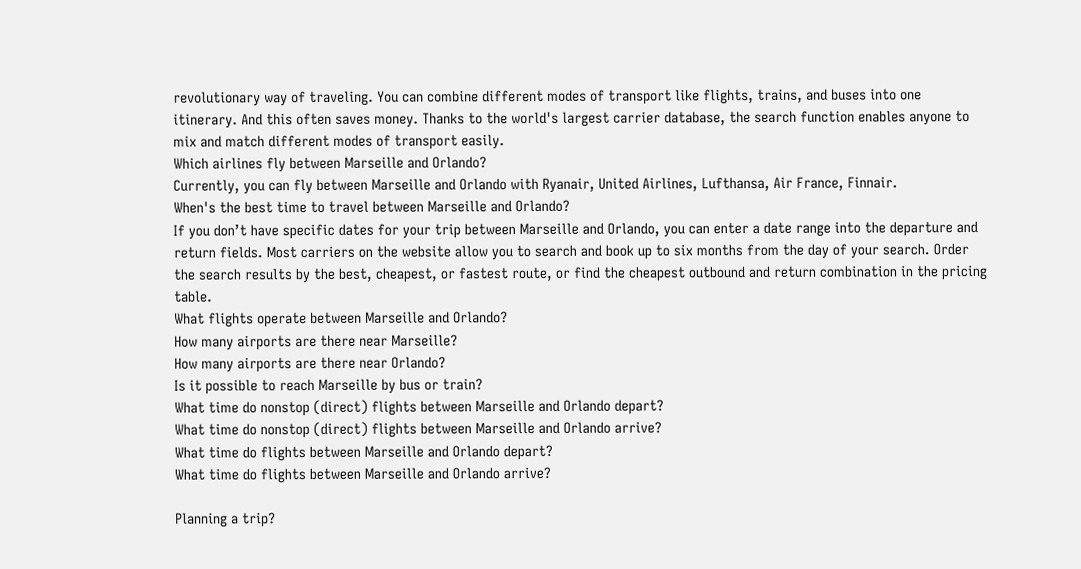revolutionary way of traveling. You can combine different modes of transport like flights, trains, and buses into one itinerary. And this often saves money. Thanks to the world's largest carrier database, the search function enables anyone to mix and match different modes of transport easily.
Which airlines fly between Marseille and Orlando?
Currently, you can fly between Marseille and Orlando with Ryanair, United Airlines, Lufthansa, Air France, Finnair.
When's the best time to travel between Marseille and Orlando?
If you don’t have specific dates for your trip between Marseille and Orlando, you can enter a date range into the departure and return fields. Most carriers on the website allow you to search and book up to six months from the day of your search. Order the search results by the best, cheapest, or fastest route, or find the cheapest outbound and return combination in the pricing table.
What flights operate between Marseille and Orlando?
How many airports are there near Marseille?
How many airports are there near Orlando?
Is it possible to reach Marseille by bus or train?
What time do nonstop (direct) flights between Marseille and Orlando depart?
What time do nonstop (direct) flights between Marseille and Orlando arrive?
What time do flights between Marseille and Orlando depart?
What time do flights between Marseille and Orlando arrive?

Planning a trip?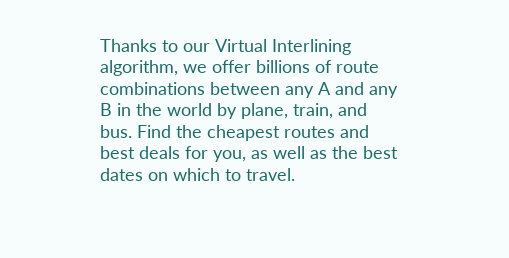Thanks to our Virtual Interlining algorithm, we offer billions of route combinations between any A and any B in the world by plane, train, and bus. Find the cheapest routes and best deals for you, as well as the best dates on which to travel.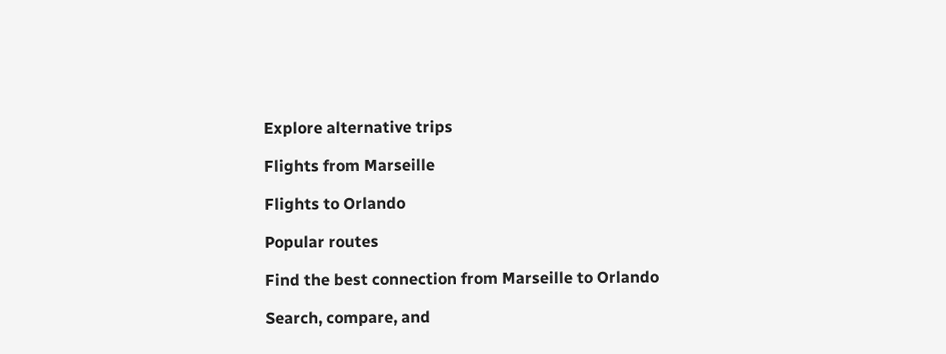Explore alternative trips

Flights from Marseille

Flights to Orlando

Popular routes

Find the best connection from Marseille to Orlando

Search, compare, and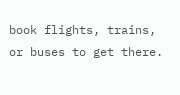book flights, trains, or buses to get there.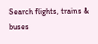Search flights, trains & buses